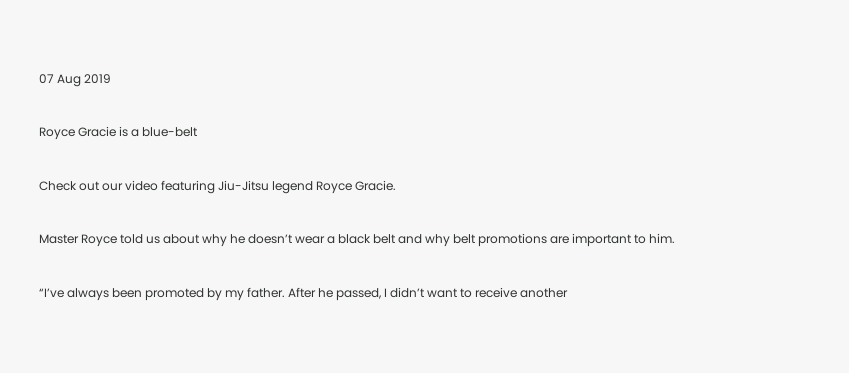07 Aug 2019

Royce Gracie is a blue-belt

Check out our video featuring Jiu-Jitsu legend Royce Gracie.

Master Royce told us about why he doesn’t wear a black belt and why belt promotions are important to him.

“I’ve always been promoted by my father. After he passed, I didn’t want to receive another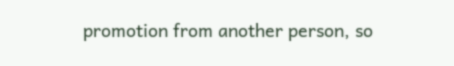promotion from another person, so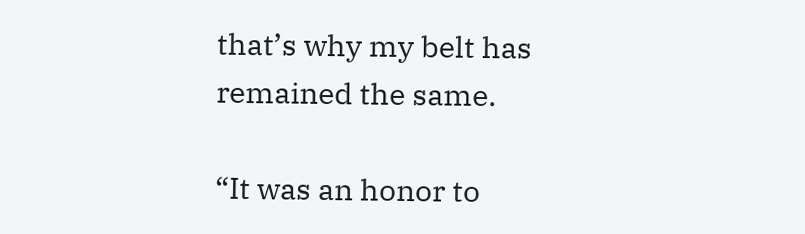that’s why my belt has remained the same.

“It was an honor to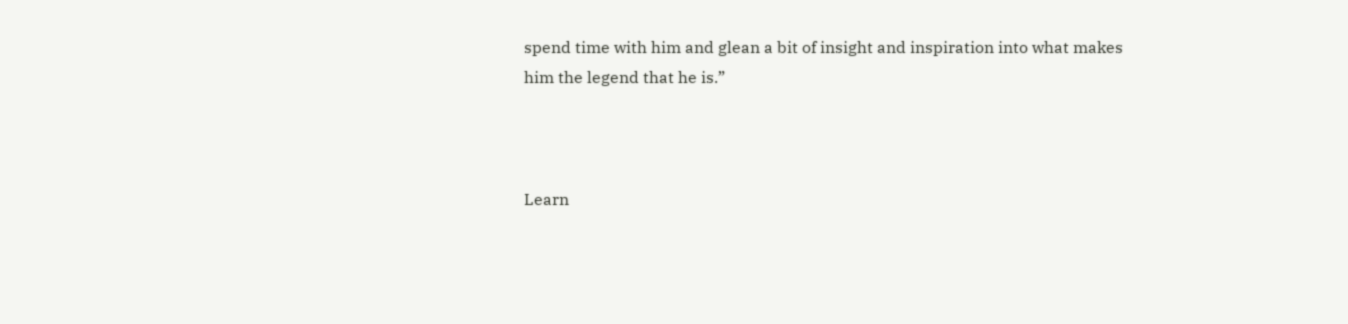spend time with him and glean a bit of insight and inspiration into what makes him the legend that he is.”



Learn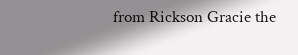from Rickson Gracie the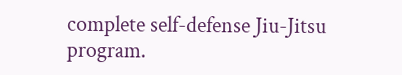complete self-defense Jiu-Jitsu program.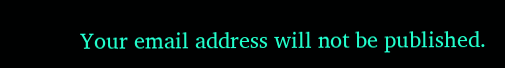Your email address will not be published.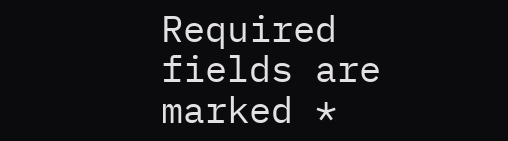Required fields are marked *